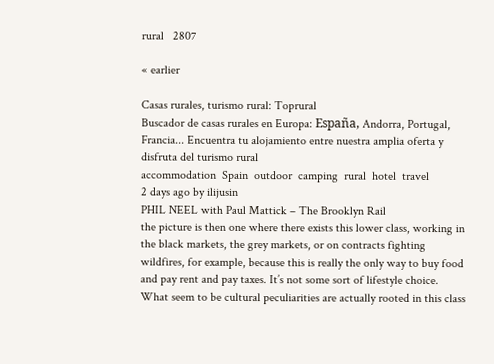rural   2807

« earlier

Casas rurales, turismo rural: Toprural
Buscador de casas rurales en Europa: España, Andorra, Portugal, Francia... Encuentra tu alojamiento entre nuestra amplia oferta y disfruta del turismo rural
accommodation  Spain  outdoor  camping  rural  hotel  travel
2 days ago by ilijusin
PHIL NEEL with Paul Mattick – The Brooklyn Rail
the picture is then one where there exists this lower class, working in the black markets, the grey markets, or on contracts fighting wildfires, for example, because this is really the only way to buy food and pay rent and pay taxes. It’s not some sort of lifestyle choice. What seem to be cultural peculiarities are actually rooted in this class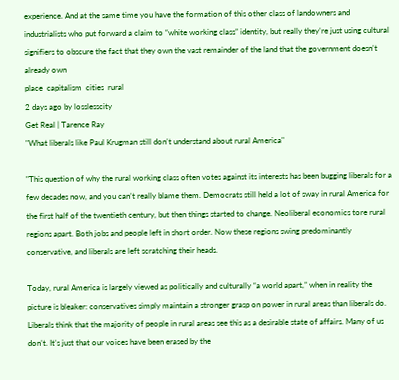experience. And at the same time you have the formation of this other class of landowners and industrialists who put forward a claim to “white working class” identity, but really they’re just using cultural signifiers to obscure the fact that they own the vast remainder of the land that the government doesn’t already own
place  capitalism  cities  rural
2 days ago by losslesscity
Get Real | Tarence Ray
"What liberals like Paul Krugman still don’t understand about rural America"

"This question of why the rural working class often votes against its interests has been bugging liberals for a few decades now, and you can’t really blame them. Democrats still held a lot of sway in rural America for the first half of the twentieth century, but then things started to change. Neoliberal economics tore rural regions apart. Both jobs and people left in short order. Now these regions swing predominantly conservative, and liberals are left scratching their heads.

Today, rural America is largely viewed as politically and culturally “a world apart,” when in reality the picture is bleaker: conservatives simply maintain a stronger grasp on power in rural areas than liberals do. Liberals think that the majority of people in rural areas see this as a desirable state of affairs. Many of us don’t. It’s just that our voices have been erased by the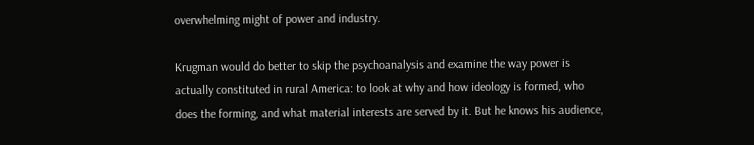overwhelming might of power and industry.

Krugman would do better to skip the psychoanalysis and examine the way power is actually constituted in rural America: to look at why and how ideology is formed, who does the forming, and what material interests are served by it. But he knows his audience,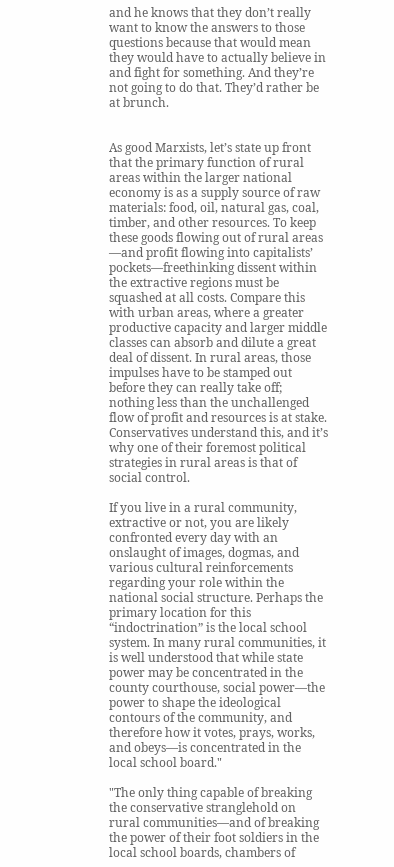and he knows that they don’t really want to know the answers to those questions because that would mean they would have to actually believe in and fight for something. And they’re not going to do that. They’d rather be at brunch.


As good Marxists, let’s state up front that the primary function of rural areas within the larger national economy is as a supply source of raw materials: food, oil, natural gas, coal, timber, and other resources. To keep these goods flowing out of rural areas —and profit flowing into capitalists’ pockets—freethinking dissent within the extractive regions must be squashed at all costs. Compare this with urban areas, where a greater productive capacity and larger middle classes can absorb and dilute a great deal of dissent. In rural areas, those impulses have to be stamped out before they can really take off; nothing less than the unchallenged flow of profit and resources is at stake. Conservatives understand this, and it’s why one of their foremost political strategies in rural areas is that of social control.

If you live in a rural community, extractive or not, you are likely confronted every day with an onslaught of images, dogmas, and various cultural reinforcements regarding your role within the national social structure. Perhaps the primary location for this “indoctrination” is the local school system. In many rural communities, it is well understood that while state power may be concentrated in the county courthouse, social power—the power to shape the ideological contours of the community, and therefore how it votes, prays, works, and obeys—is concentrated in the local school board."

"The only thing capable of breaking the conservative stranglehold on rural communities—and of breaking the power of their foot soldiers in the local school boards, chambers of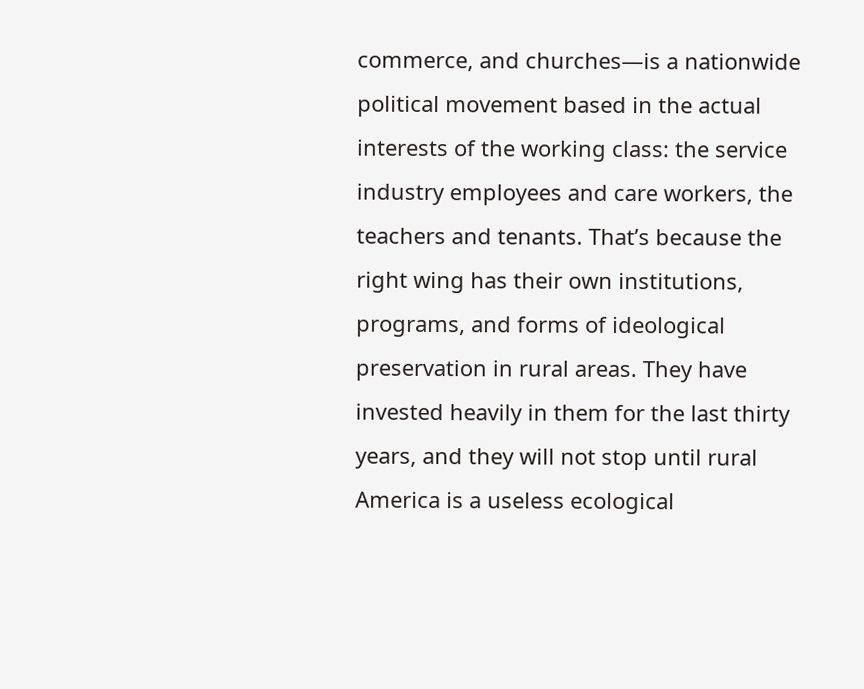commerce, and churches—is a nationwide political movement based in the actual interests of the working class: the service industry employees and care workers, the teachers and tenants. That’s because the right wing has their own institutions, programs, and forms of ideological preservation in rural areas. They have invested heavily in them for the last thirty years, and they will not stop until rural America is a useless ecological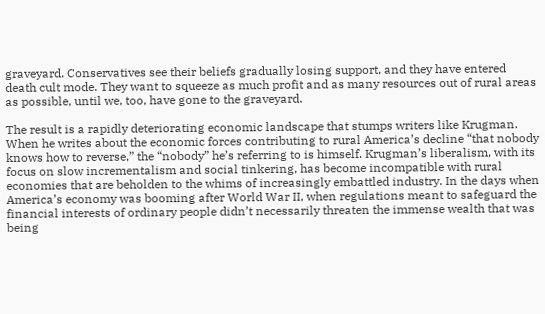graveyard. Conservatives see their beliefs gradually losing support, and they have entered death cult mode. They want to squeeze as much profit and as many resources out of rural areas as possible, until we, too, have gone to the graveyard.

The result is a rapidly deteriorating economic landscape that stumps writers like Krugman. When he writes about the economic forces contributing to rural America’s decline “that nobody knows how to reverse,” the “nobody” he’s referring to is himself. Krugman’s liberalism, with its focus on slow incrementalism and social tinkering, has become incompatible with rural economies that are beholden to the whims of increasingly embattled industry. In the days when America’s economy was booming after World War II, when regulations meant to safeguard the financial interests of ordinary people didn’t necessarily threaten the immense wealth that was being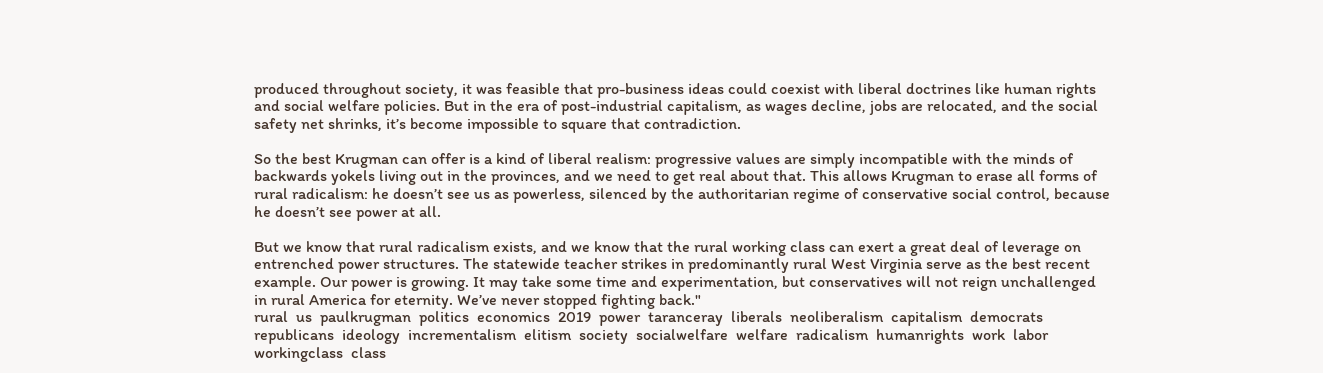produced throughout society, it was feasible that pro-business ideas could coexist with liberal doctrines like human rights and social welfare policies. But in the era of post-industrial capitalism, as wages decline, jobs are relocated, and the social safety net shrinks, it’s become impossible to square that contradiction.

So the best Krugman can offer is a kind of liberal realism: progressive values are simply incompatible with the minds of backwards yokels living out in the provinces, and we need to get real about that. This allows Krugman to erase all forms of rural radicalism: he doesn’t see us as powerless, silenced by the authoritarian regime of conservative social control, because he doesn’t see power at all.

But we know that rural radicalism exists, and we know that the rural working class can exert a great deal of leverage on entrenched power structures. The statewide teacher strikes in predominantly rural West Virginia serve as the best recent example. Our power is growing. It may take some time and experimentation, but conservatives will not reign unchallenged in rural America for eternity. We’ve never stopped fighting back."
rural  us  paulkrugman  politics  economics  2019  power  taranceray  liberals  neoliberalism  capitalism  democrats  republicans  ideology  incrementalism  elitism  society  socialwelfare  welfare  radicalism  humanrights  work  labor  workingclass  class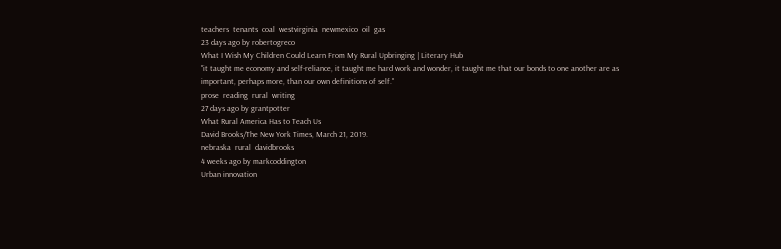teachers  tenants  coal  westvirginia  newmexico  oil  gas
23 days ago by robertogreco
What I Wish My Children Could Learn From My Rural Upbringing | Literary Hub
"it taught me economy and self-reliance, it taught me hard work and wonder, it taught me that our bonds to one another are as important, perhaps more, than our own definitions of self."
prose  reading  rural  writing
27 days ago by grantpotter
What Rural America Has to Teach Us
David Brooks/The New York Times, March 21, 2019.
nebraska  rural  davidbrooks
4 weeks ago by markcoddington
Urban innovation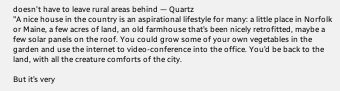doesn't have to leave rural areas behind — Quartz
"A nice house in the country is an aspirational lifestyle for many: a little place in Norfolk or Maine, a few acres of land, an old farmhouse that’s been nicely retrofitted, maybe a few solar panels on the roof. You could grow some of your own vegetables in the garden and use the internet to video-conference into the office. You’d be back to the land, with all the creature comforts of the city.

But it’s very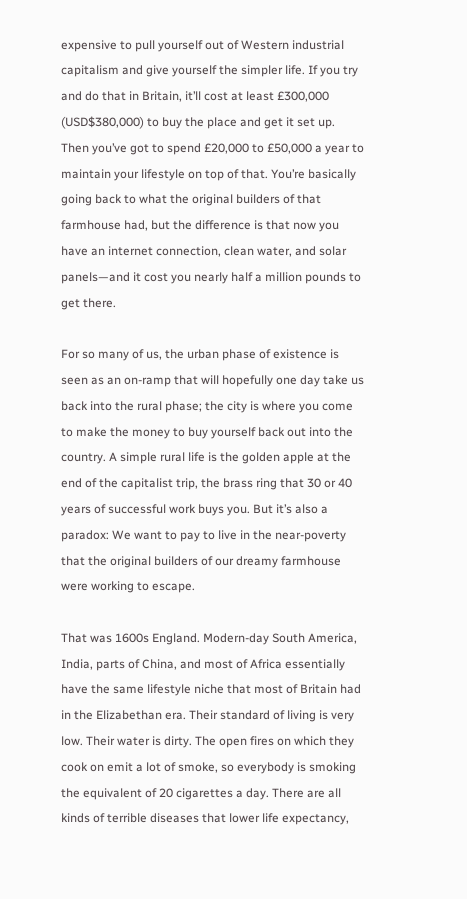expensive to pull yourself out of Western industrial capitalism and give yourself the simpler life. If you try and do that in Britain, it’ll cost at least £300,000 (USD$380,000) to buy the place and get it set up. Then you’ve got to spend £20,000 to £50,000 a year to maintain your lifestyle on top of that. You’re basically going back to what the original builders of that farmhouse had, but the difference is that now you have an internet connection, clean water, and solar panels—and it cost you nearly half a million pounds to get there.

For so many of us, the urban phase of existence is seen as an on-ramp that will hopefully one day take us back into the rural phase; the city is where you come to make the money to buy yourself back out into the country. A simple rural life is the golden apple at the end of the capitalist trip, the brass ring that 30 or 40 years of successful work buys you. But it’s also a paradox: We want to pay to live in the near-poverty that the original builders of our dreamy farmhouse were working to escape.

That was 1600s England. Modern-day South America, India, parts of China, and most of Africa essentially have the same lifestyle niche that most of Britain had in the Elizabethan era. Their standard of living is very low. Their water is dirty. The open fires on which they cook on emit a lot of smoke, so everybody is smoking the equivalent of 20 cigarettes a day. There are all kinds of terrible diseases that lower life expectancy,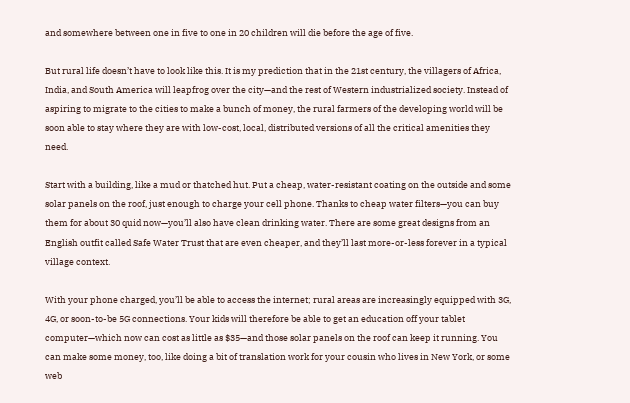and somewhere between one in five to one in 20 children will die before the age of five.

But rural life doesn’t have to look like this. It is my prediction that in the 21st century, the villagers of Africa, India, and South America will leapfrog over the city—and the rest of Western industrialized society. Instead of aspiring to migrate to the cities to make a bunch of money, the rural farmers of the developing world will be soon able to stay where they are with low-cost, local, distributed versions of all the critical amenities they need.

Start with a building, like a mud or thatched hut. Put a cheap, water-resistant coating on the outside and some solar panels on the roof, just enough to charge your cell phone. Thanks to cheap water filters—you can buy them for about 30 quid now—you’ll also have clean drinking water. There are some great designs from an English outfit called Safe Water Trust that are even cheaper, and they’ll last more-or-less forever in a typical village context.

With your phone charged, you’ll be able to access the internet; rural areas are increasingly equipped with 3G, 4G, or soon-to-be 5G connections. Your kids will therefore be able to get an education off your tablet computer—which now can cost as little as $35—and those solar panels on the roof can keep it running. You can make some money, too, like doing a bit of translation work for your cousin who lives in New York, or some web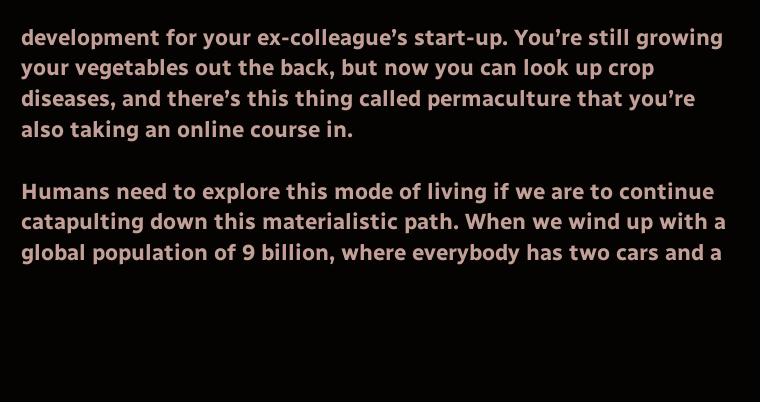development for your ex-colleague’s start-up. You’re still growing your vegetables out the back, but now you can look up crop diseases, and there’s this thing called permaculture that you’re also taking an online course in.

Humans need to explore this mode of living if we are to continue catapulting down this materialistic path. When we wind up with a global population of 9 billion, where everybody has two cars and a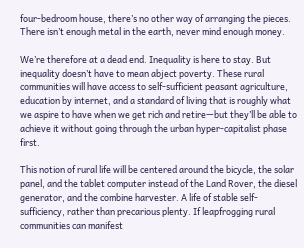four-bedroom house, there’s no other way of arranging the pieces. There isn’t enough metal in the earth, never mind enough money.

We’re therefore at a dead end. Inequality is here to stay. But inequality doesn’t have to mean abject poverty. These rural communities will have access to self-sufficient peasant agriculture, education by internet, and a standard of living that is roughly what we aspire to have when we get rich and retire—but they’ll be able to achieve it without going through the urban hyper-capitalist phase first.

This notion of rural life will be centered around the bicycle, the solar panel, and the tablet computer instead of the Land Rover, the diesel generator, and the combine harvester. A life of stable self-sufficiency, rather than precarious plenty. If leapfrogging rural communities can manifest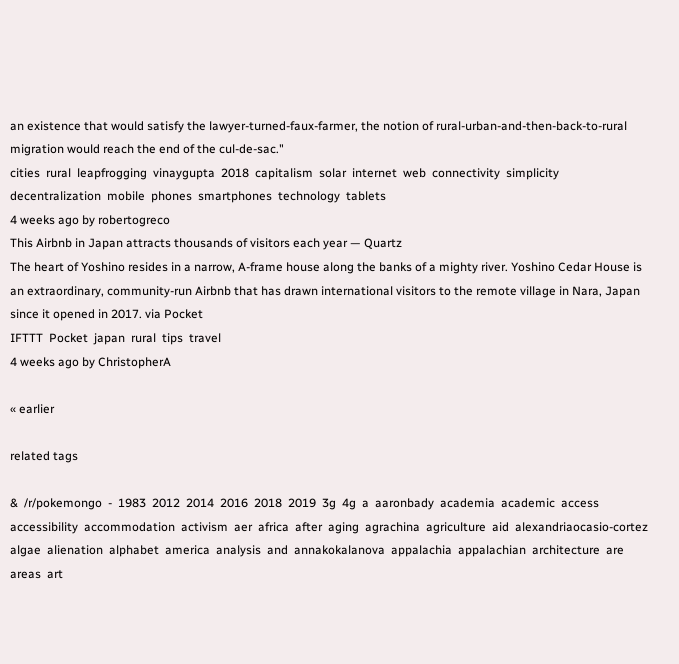an existence that would satisfy the lawyer-turned-faux-farmer, the notion of rural-urban-and-then-back-to-rural migration would reach the end of the cul-de-sac."
cities  rural  leapfrogging  vinaygupta  2018  capitalism  solar  internet  web  connectivity  simplicity  decentralization  mobile  phones  smartphones  technology  tablets
4 weeks ago by robertogreco
This Airbnb in Japan attracts thousands of visitors each year — Quartz
The heart of Yoshino resides in a narrow, A-frame house along the banks of a mighty river. Yoshino Cedar House is an extraordinary, community-run Airbnb that has drawn international visitors to the remote village in Nara, Japan since it opened in 2017. via Pocket
IFTTT  Pocket  japan  rural  tips  travel
4 weeks ago by ChristopherA

« earlier

related tags

&  /r/pokemongo  -  1983  2012  2014  2016  2018  2019  3g  4g  a  aaronbady  academia  academic  access  accessibility  accommodation  activism  aer  africa  after  aging  agrachina  agriculture  aid  alexandriaocasio-cortez  algae  alienation  alphabet  america  analysis  and  annakokalanova  appalachia  appalachian  architecture  are  areas  art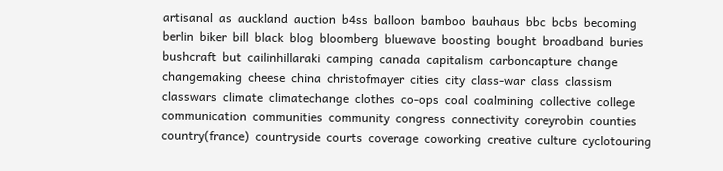artisanal  as  auckland  auction  b4ss  balloon  bamboo  bauhaus  bbc  bcbs  becoming  berlin  biker  bill  black  blog  bloomberg  bluewave  boosting  bought  broadband  buries  bushcraft  but  cailinhillaraki  camping  canada  capitalism  carboncapture  change  changemaking  cheese  china  christofmayer  cities  city  class-war  class  classism  classwars  climate  climatechange  clothes  co-ops  coal  coalmining  collective  college  communication  communities  community  congress  connectivity  coreyrobin  counties  country(france)  countryside  courts  coverage  coworking  creative  culture  cyclotouring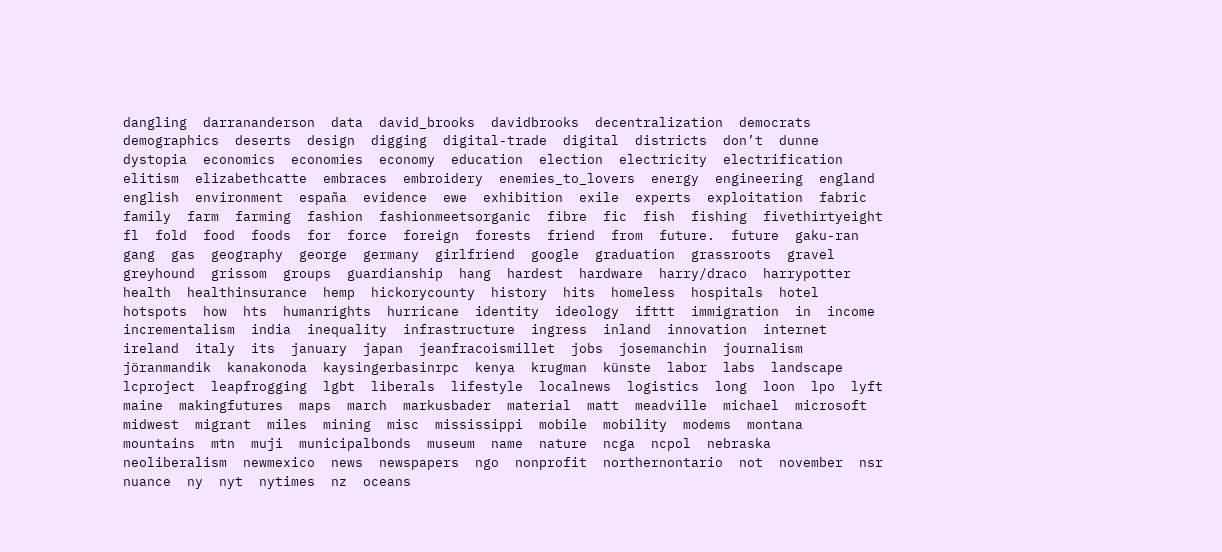dangling  darrananderson  data  david_brooks  davidbrooks  decentralization  democrats  demographics  deserts  design  digging  digital-trade  digital  districts  don’t  dunne  dystopia  economics  economies  economy  education  election  electricity  electrification  elitism  elizabethcatte  embraces  embroidery  enemies_to_lovers  energy  engineering  england  english  environment  españa  evidence  ewe  exhibition  exile  experts  exploitation  fabric  family  farm  farming  fashion  fashionmeetsorganic  fibre  fic  fish  fishing  fivethirtyeight  fl  fold  food  foods  for  force  foreign  forests  friend  from  future.  future  gaku-ran  gang  gas  geography  george  germany  girlfriend  google  graduation  grassroots  gravel  greyhound  grissom  groups  guardianship  hang  hardest  hardware  harry/draco  harrypotter  health  healthinsurance  hemp  hickorycounty  history  hits  homeless  hospitals  hotel  hotspots  how  hts  humanrights  hurricane  identity  ideology  ifttt  immigration  in  income  incrementalism  india  inequality  infrastructure  ingress  inland  innovation  internet  ireland  italy  its  january  japan  jeanfracoismillet  jobs  josemanchin  journalism  jöranmandik  kanakonoda  kaysingerbasinrpc  kenya  krugman  künste  labor  labs  landscape  lcproject  leapfrogging  lgbt  liberals  lifestyle  localnews  logistics  long  loon  lpo  lyft  maine  makingfutures  maps  march  markusbader  material  matt  meadville  michael  microsoft  midwest  migrant  miles  mining  misc  mississippi  mobile  mobility  modems  montana  mountains  mtn  muji  municipalbonds  museum  name  nature  ncga  ncpol  nebraska  neoliberalism  newmexico  news  newspapers  ngo  nonprofit  northernontario  not  november  nsr  nuance  ny  nyt  nytimes  nz  oceans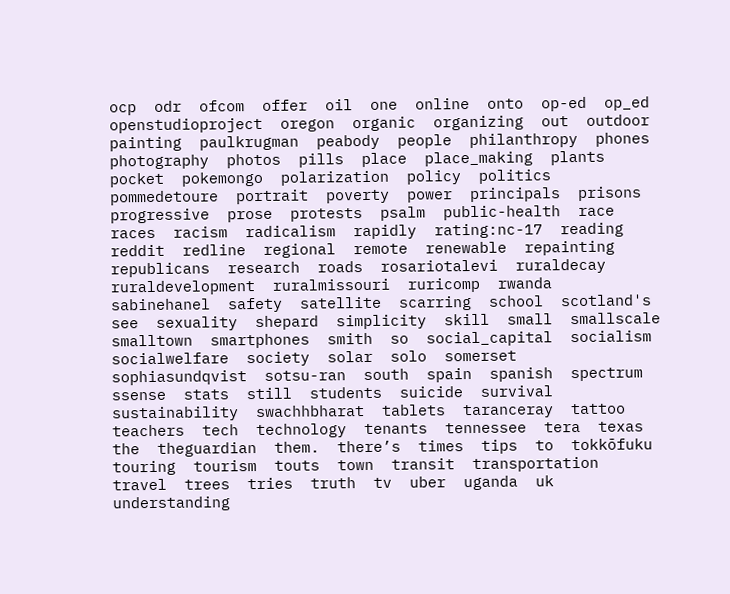ocp  odr  ofcom  offer  oil  one  online  onto  op-ed  op_ed  openstudioproject  oregon  organic  organizing  out  outdoor  painting  paulkrugman  peabody  people  philanthropy  phones  photography  photos  pills  place  place_making  plants  pocket  pokemongo  polarization  policy  politics  pommedetoure  portrait  poverty  power  principals  prisons  progressive  prose  protests  psalm  public-health  race  races  racism  radicalism  rapidly  rating:nc-17  reading  reddit  redline  regional  remote  renewable  repainting  republicans  research  roads  rosariotalevi  ruraldecay  ruraldevelopment  ruralmissouri  ruricomp  rwanda  sabinehanel  safety  satellite  scarring  school  scotland's  see  sexuality  shepard  simplicity  skill  small  smallscale  smalltown  smartphones  smith  so  social_capital  socialism  socialwelfare  society  solar  solo  somerset  sophiasundqvist  sotsu-ran  south  spain  spanish  spectrum  ssense  stats  still  students  suicide  survival  sustainability  swachhbharat  tablets  taranceray  tattoo  teachers  tech  technology  tenants  tennessee  tera  texas  the  theguardian  them.  there’s  times  tips  to  tokkōfuku  touring  tourism  touts  town  transit  transportation  travel  trees  tries  truth  tv  uber  uganda  uk  understanding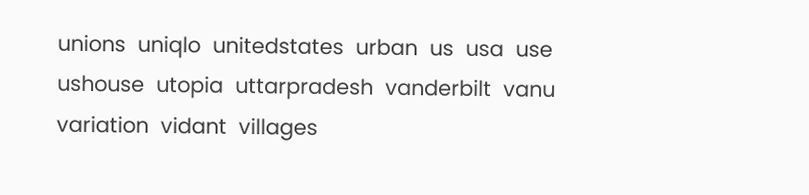unions  uniqlo  unitedstates  urban  us  usa  use  ushouse  utopia  uttarpradesh  vanderbilt  vanu  variation  vidant  villages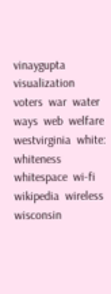vinaygupta  visualization  voters  war  water  ways  web  welfare  westvirginia  white:  whiteness  whitespace  wi-fi  wikipedia  wireless  wisconsin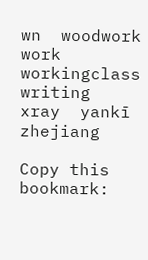wn  woodwork  work  workingclass  writing  xray  yankī  zhejiang

Copy this bookmark: